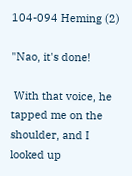104-094 Heming (2)

"Nao, it's done!

 With that voice, he tapped me on the shoulder, and I looked up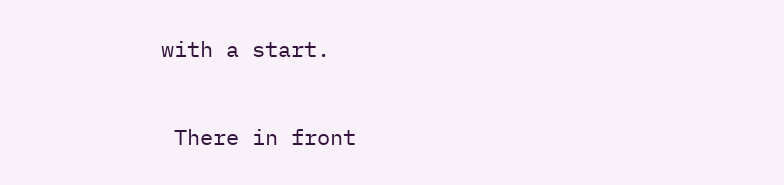with a start.

 There in front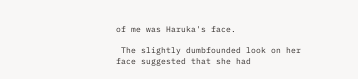of me was Haruka's face.

 The slightly dumbfounded look on her face suggested that she had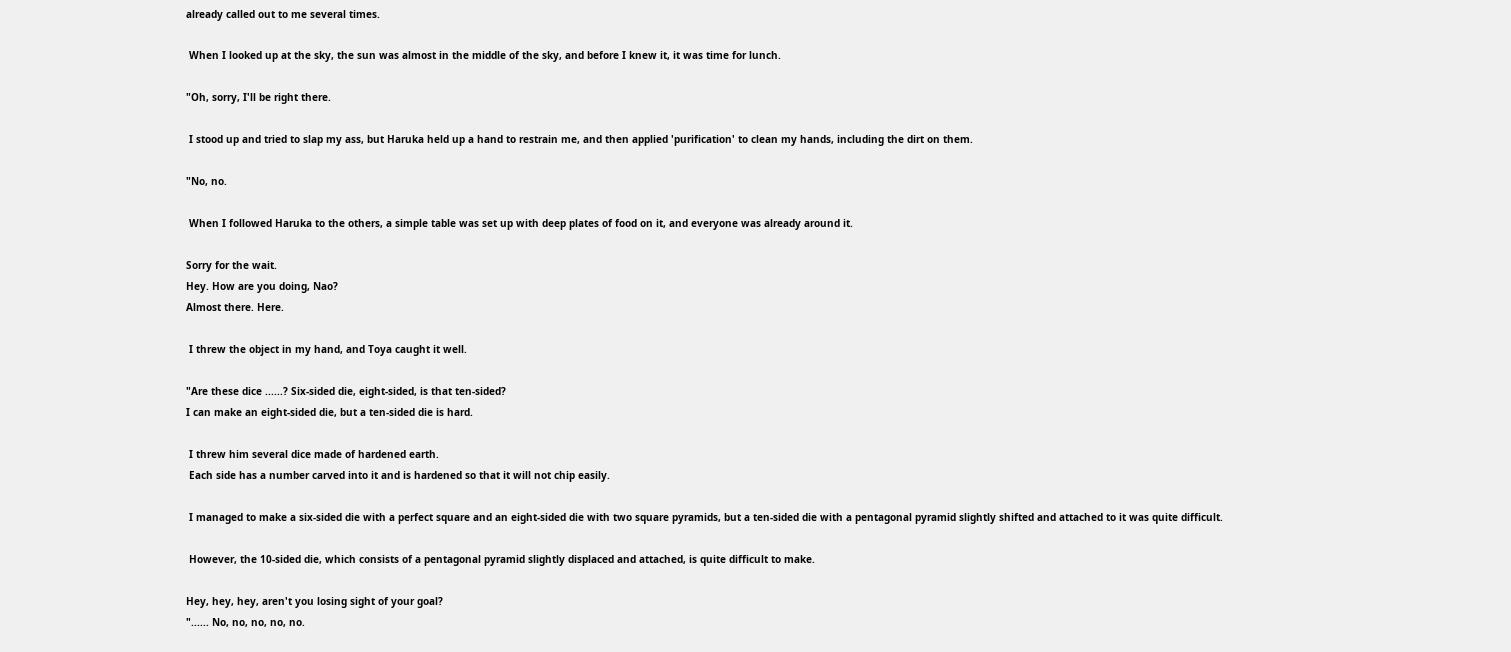already called out to me several times.

 When I looked up at the sky, the sun was almost in the middle of the sky, and before I knew it, it was time for lunch.

"Oh, sorry, I'll be right there.

 I stood up and tried to slap my ass, but Haruka held up a hand to restrain me, and then applied 'purification' to clean my hands, including the dirt on them.

"No, no.

 When I followed Haruka to the others, a simple table was set up with deep plates of food on it, and everyone was already around it.

Sorry for the wait.
Hey. How are you doing, Nao?
Almost there. Here.

 I threw the object in my hand, and Toya caught it well.

"Are these dice ......? Six-sided die, eight-sided, is that ten-sided?
I can make an eight-sided die, but a ten-sided die is hard.

 I threw him several dice made of hardened earth.
 Each side has a number carved into it and is hardened so that it will not chip easily.

 I managed to make a six-sided die with a perfect square and an eight-sided die with two square pyramids, but a ten-sided die with a pentagonal pyramid slightly shifted and attached to it was quite difficult.

 However, the 10-sided die, which consists of a pentagonal pyramid slightly displaced and attached, is quite difficult to make.

Hey, hey, hey, aren't you losing sight of your goal?
"...... No, no, no, no, no.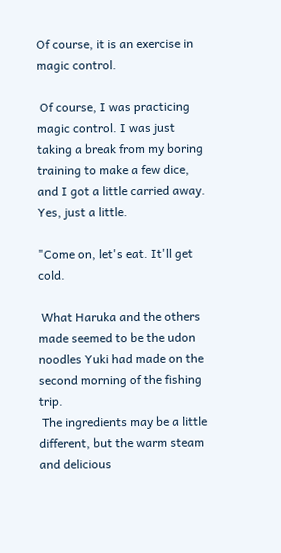Of course, it is an exercise in magic control.

 Of course, I was practicing magic control. I was just taking a break from my boring training to make a few dice, and I got a little carried away. Yes, just a little.

"Come on, let's eat. It'll get cold.

 What Haruka and the others made seemed to be the udon noodles Yuki had made on the second morning of the fishing trip.
 The ingredients may be a little different, but the warm steam and delicious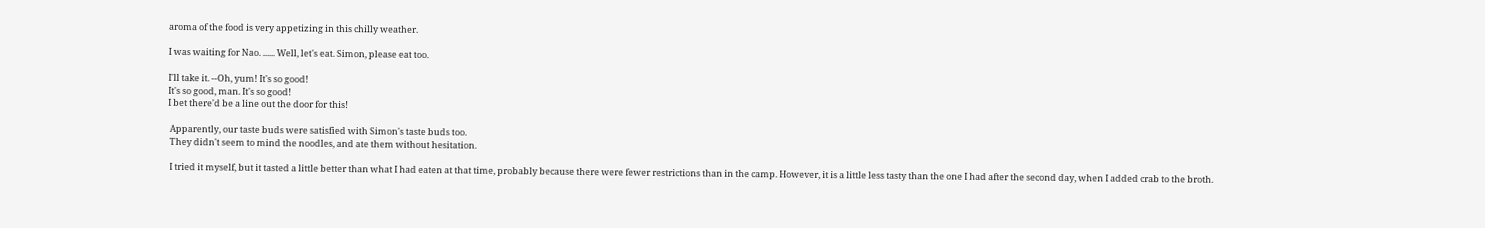aroma of the food is very appetizing in this chilly weather.

I was waiting for Nao. ...... Well, let's eat. Simon, please eat too.

I'll take it. --Oh, yum! It's so good!
It's so good, man. It's so good!
I bet there'd be a line out the door for this!

 Apparently, our taste buds were satisfied with Simon's taste buds too.
 They didn't seem to mind the noodles, and ate them without hesitation.

 I tried it myself, but it tasted a little better than what I had eaten at that time, probably because there were fewer restrictions than in the camp. However, it is a little less tasty than the one I had after the second day, when I added crab to the broth.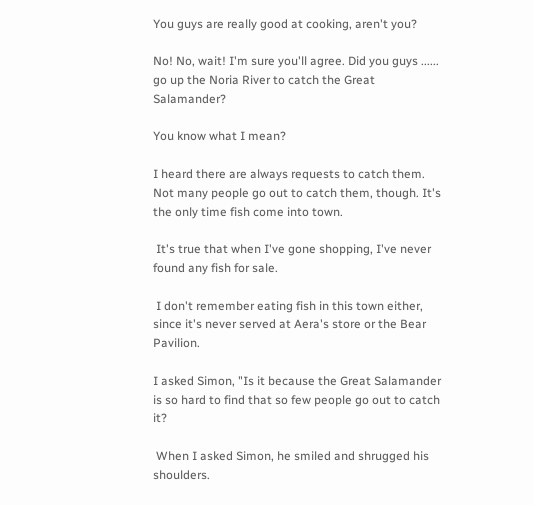You guys are really good at cooking, aren't you?

No! No, wait! I'm sure you'll agree. Did you guys ...... go up the Noria River to catch the Great Salamander?

You know what I mean?

I heard there are always requests to catch them. Not many people go out to catch them, though. It's the only time fish come into town.

 It's true that when I've gone shopping, I've never found any fish for sale.

 I don't remember eating fish in this town either, since it's never served at Aera's store or the Bear Pavilion.

I asked Simon, "Is it because the Great Salamander is so hard to find that so few people go out to catch it?

 When I asked Simon, he smiled and shrugged his shoulders.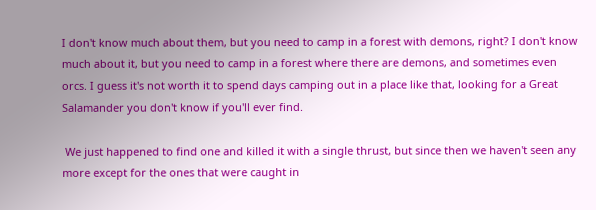I don't know much about them, but you need to camp in a forest with demons, right? I don't know much about it, but you need to camp in a forest where there are demons, and sometimes even orcs. I guess it's not worth it to spend days camping out in a place like that, looking for a Great Salamander you don't know if you'll ever find.

 We just happened to find one and killed it with a single thrust, but since then we haven't seen any more except for the ones that were caught in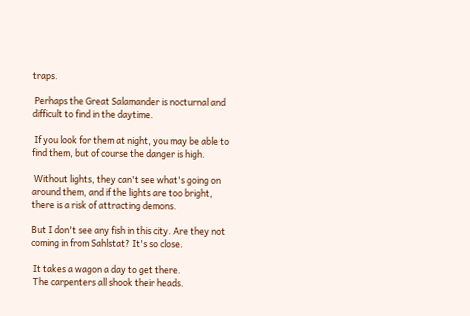traps.

 Perhaps the Great Salamander is nocturnal and difficult to find in the daytime.

 If you look for them at night, you may be able to find them, but of course the danger is high.

 Without lights, they can't see what's going on around them, and if the lights are too bright, there is a risk of attracting demons.

But I don't see any fish in this city. Are they not coming in from Sahlstat? It's so close.

 It takes a wagon a day to get there.
 The carpenters all shook their heads.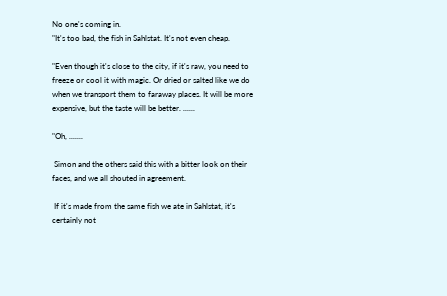No one's coming in.
"It's too bad, the fish in Sahlstat. It's not even cheap.

"Even though it's close to the city, if it's raw, you need to freeze or cool it with magic. Or dried or salted like we do when we transport them to faraway places. It will be more expensive, but the taste will be better. ......

"Oh, .......

 Simon and the others said this with a bitter look on their faces, and we all shouted in agreement.

 If it's made from the same fish we ate in Sahlstat, it's certainly not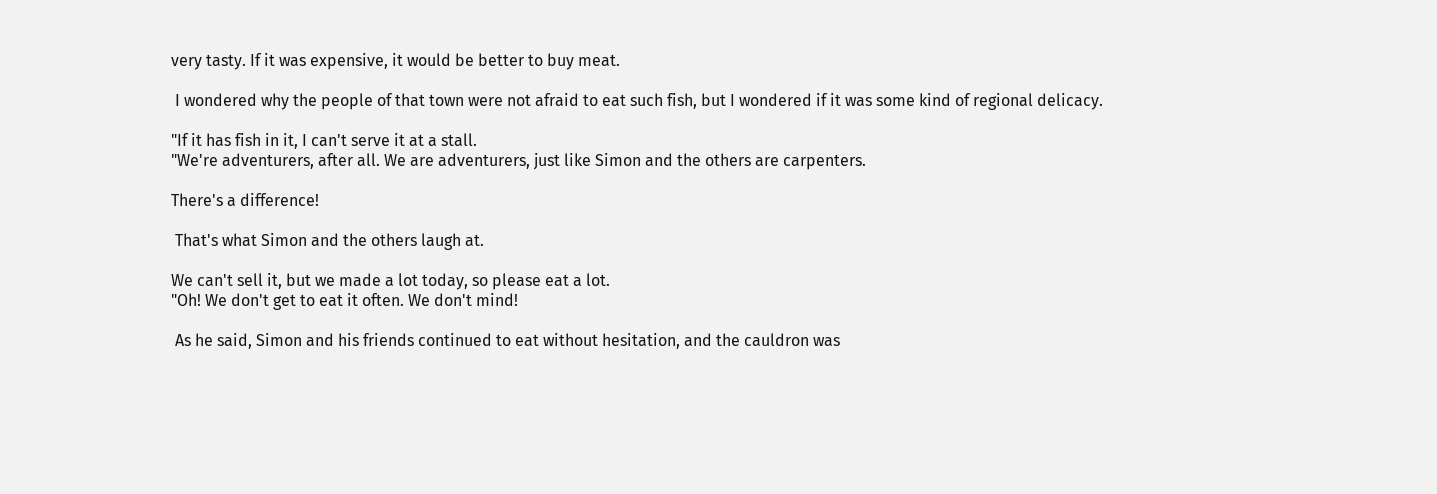very tasty. If it was expensive, it would be better to buy meat.

 I wondered why the people of that town were not afraid to eat such fish, but I wondered if it was some kind of regional delicacy.

"If it has fish in it, I can't serve it at a stall.
"We're adventurers, after all. We are adventurers, just like Simon and the others are carpenters.

There's a difference!

 That's what Simon and the others laugh at.

We can't sell it, but we made a lot today, so please eat a lot.
"Oh! We don't get to eat it often. We don't mind!

 As he said, Simon and his friends continued to eat without hesitation, and the cauldron was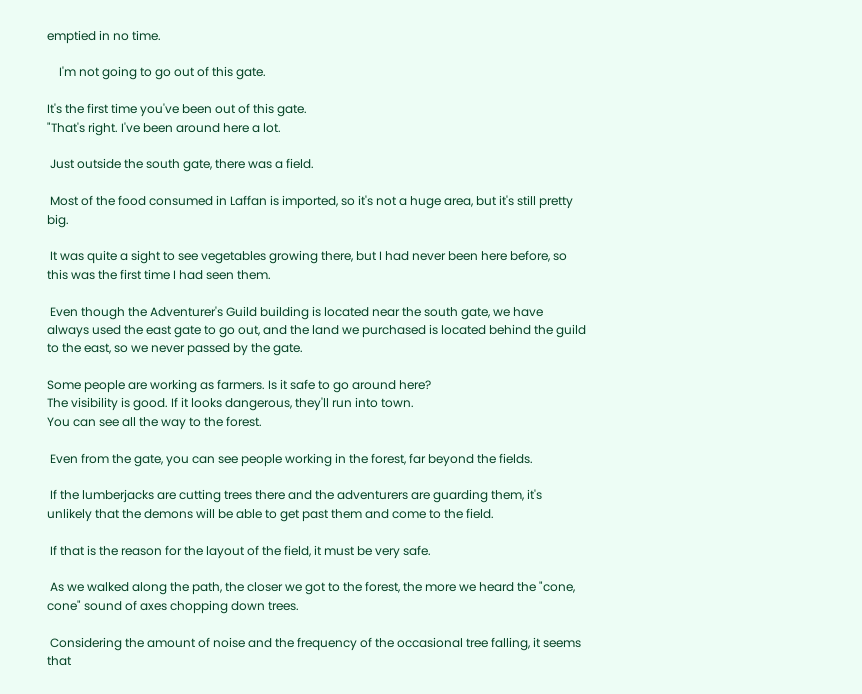emptied in no time.

    I'm not going to go out of this gate.

It's the first time you've been out of this gate.
"That's right. I've been around here a lot.

 Just outside the south gate, there was a field.

 Most of the food consumed in Laffan is imported, so it's not a huge area, but it's still pretty big.

 It was quite a sight to see vegetables growing there, but I had never been here before, so this was the first time I had seen them.

 Even though the Adventurer's Guild building is located near the south gate, we have always used the east gate to go out, and the land we purchased is located behind the guild to the east, so we never passed by the gate.

Some people are working as farmers. Is it safe to go around here?
The visibility is good. If it looks dangerous, they'll run into town.
You can see all the way to the forest.

 Even from the gate, you can see people working in the forest, far beyond the fields.

 If the lumberjacks are cutting trees there and the adventurers are guarding them, it's unlikely that the demons will be able to get past them and come to the field.

 If that is the reason for the layout of the field, it must be very safe.

 As we walked along the path, the closer we got to the forest, the more we heard the "cone, cone" sound of axes chopping down trees.

 Considering the amount of noise and the frequency of the occasional tree falling, it seems that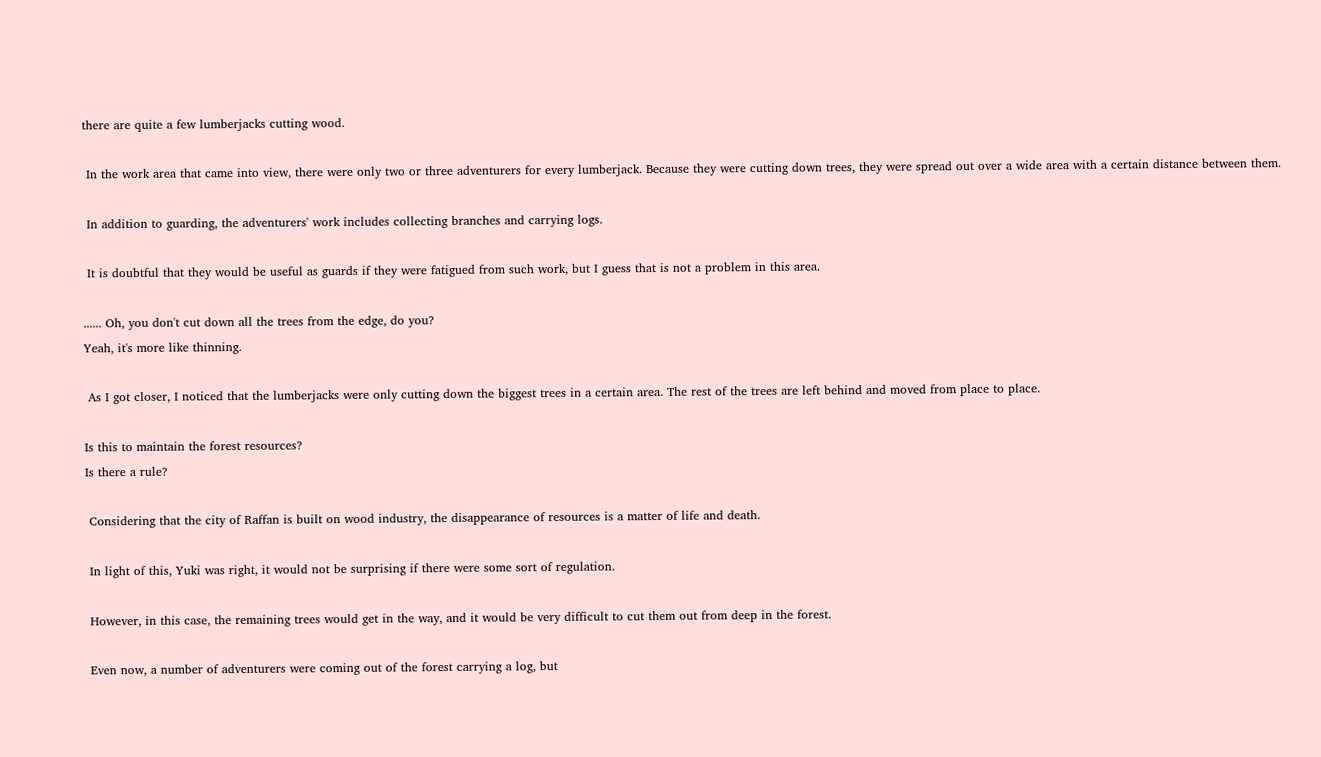there are quite a few lumberjacks cutting wood.

 In the work area that came into view, there were only two or three adventurers for every lumberjack. Because they were cutting down trees, they were spread out over a wide area with a certain distance between them.

 In addition to guarding, the adventurers' work includes collecting branches and carrying logs.

 It is doubtful that they would be useful as guards if they were fatigued from such work, but I guess that is not a problem in this area.

...... Oh, you don't cut down all the trees from the edge, do you?
Yeah, it's more like thinning.

 As I got closer, I noticed that the lumberjacks were only cutting down the biggest trees in a certain area. The rest of the trees are left behind and moved from place to place.

Is this to maintain the forest resources?
Is there a rule?

 Considering that the city of Raffan is built on wood industry, the disappearance of resources is a matter of life and death.

 In light of this, Yuki was right, it would not be surprising if there were some sort of regulation.

 However, in this case, the remaining trees would get in the way, and it would be very difficult to cut them out from deep in the forest.

 Even now, a number of adventurers were coming out of the forest carrying a log, but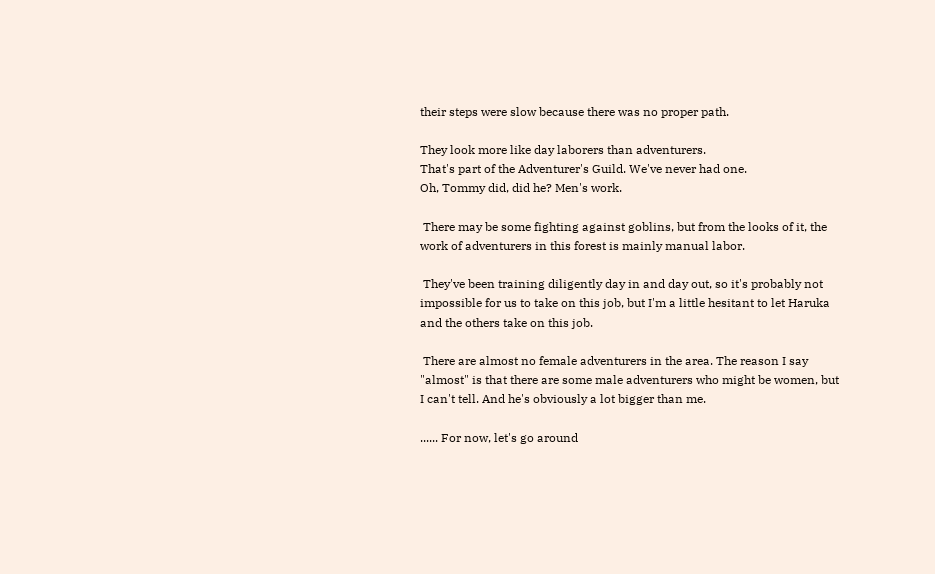their steps were slow because there was no proper path.

They look more like day laborers than adventurers.
That's part of the Adventurer's Guild. We've never had one.
Oh, Tommy did, did he? Men's work.

 There may be some fighting against goblins, but from the looks of it, the work of adventurers in this forest is mainly manual labor.

 They've been training diligently day in and day out, so it's probably not impossible for us to take on this job, but I'm a little hesitant to let Haruka and the others take on this job.

 There are almost no female adventurers in the area. The reason I say "almost" is that there are some male adventurers who might be women, but I can't tell. And he's obviously a lot bigger than me.

...... For now, let's go around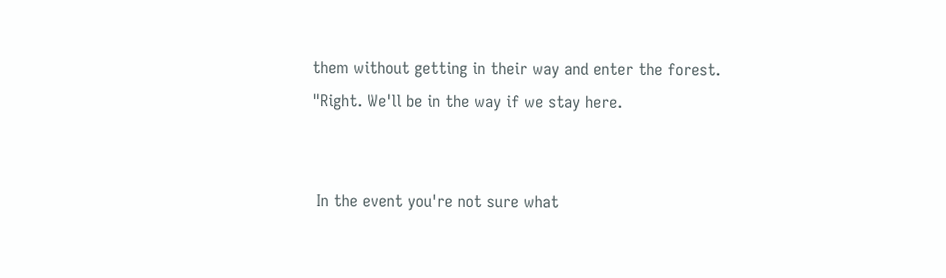them without getting in their way and enter the forest.
"Right. We'll be in the way if we stay here.


 In the event you're not sure what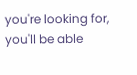you're looking for, you'll be able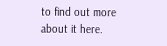to find out more about it here.